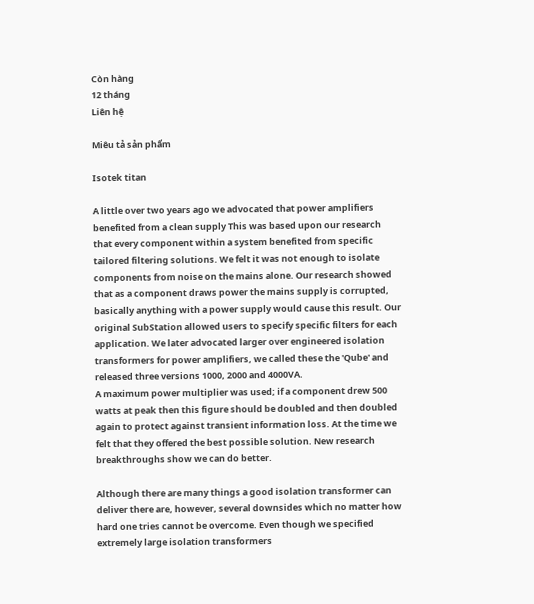Còn hàng
12 tháng
Liên hệ

Miêu tả sản phẩm

Isotek titan

A little over two years ago we advocated that power amplifiers benefited from a clean supply This was based upon our research that every component within a system benefited from specific tailored filtering solutions. We felt it was not enough to isolate components from noise on the mains alone. Our research showed that as a component draws power the mains supply is corrupted, basically anything with a power supply would cause this result. Our original SubStation allowed users to specify specific filters for each application. We later advocated larger over engineered isolation transformers for power amplifiers, we called these the 'Qube' and released three versions 1000, 2000 and 4000VA.
A maximum power multiplier was used; if a component drew 500 watts at peak then this figure should be doubled and then doubled again to protect against transient information loss. At the time we felt that they offered the best possible solution. New research breakthroughs show we can do better.

Although there are many things a good isolation transformer can deliver there are, however, several downsides which no matter how hard one tries cannot be overcome. Even though we specified extremely large isolation transformers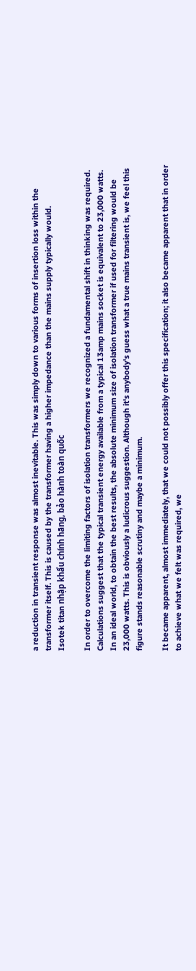a reduction in transient response was almost inevitable. This was simply down to various forms of insertion loss within the transformer itself. This is caused by the transformer having a higher impedance than the mains supply typically would.
Isotek titan nhập khẩu chính hãng, bảo hành toàn quốc

In order to overcome the limiting factors of isolation transformers we recognized a fundamental shift in thinking was required. Calculations suggest that the typical transient energy available from a typical 13amp mains socket is equivalent to 23,000 watts. In an ideal world, to obtain the best results, the absolute minimum size of isolation transformer if used for filtering would be 23,000 watts. This is obviously a ludicrous suggestion. Although it's anybody's guess what a true mains transient is, we feel this figure stands reasonable scrutiny and maybe a minimum.

It became apparent, almost immediately, that we could not possibly offer this specification; it also became apparent that in order to achieve what we felt was required, we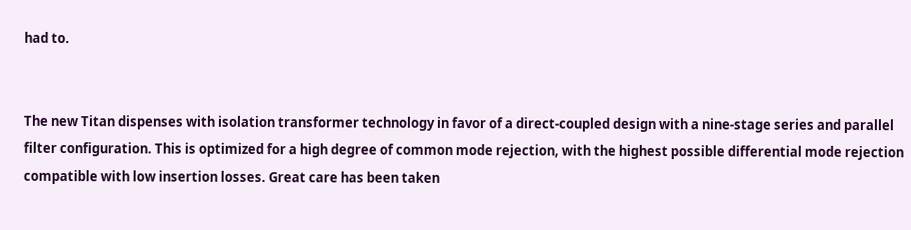had to.


The new Titan dispenses with isolation transformer technology in favor of a direct-coupled design with a nine-stage series and parallel filter configuration. This is optimized for a high degree of common mode rejection, with the highest possible differential mode rejection compatible with low insertion losses. Great care has been taken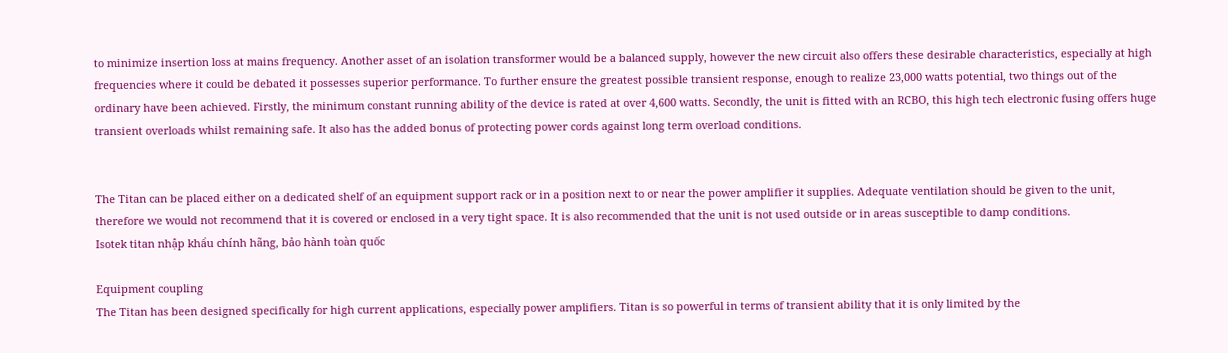to minimize insertion loss at mains frequency. Another asset of an isolation transformer would be a balanced supply, however the new circuit also offers these desirable characteristics, especially at high frequencies where it could be debated it possesses superior performance. To further ensure the greatest possible transient response, enough to realize 23,000 watts potential, two things out of the ordinary have been achieved. Firstly, the minimum constant running ability of the device is rated at over 4,600 watts. Secondly, the unit is fitted with an RCBO, this high tech electronic fusing offers huge transient overloads whilst remaining safe. It also has the added bonus of protecting power cords against long term overload conditions.


The Titan can be placed either on a dedicated shelf of an equipment support rack or in a position next to or near the power amplifier it supplies. Adequate ventilation should be given to the unit, therefore we would not recommend that it is covered or enclosed in a very tight space. It is also recommended that the unit is not used outside or in areas susceptible to damp conditions.
Isotek titan nhập khẩu chính hãng, bảo hành toàn quốc

Equipment coupling
The Titan has been designed specifically for high current applications, especially power amplifiers. Titan is so powerful in terms of transient ability that it is only limited by the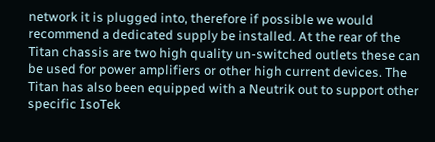network it is plugged into, therefore if possible we would recommend a dedicated supply be installed. At the rear of the Titan chassis are two high quality un-switched outlets these can be used for power amplifiers or other high current devices. The Titan has also been equipped with a Neutrik out to support other specific IsoTek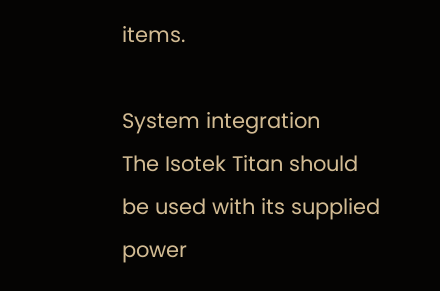items.

System integration
The Isotek Titan should be used with its supplied power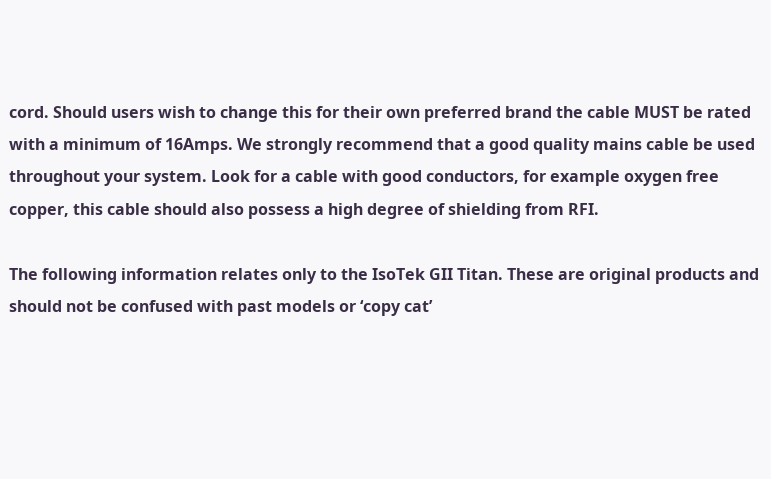cord. Should users wish to change this for their own preferred brand the cable MUST be rated with a minimum of 16Amps. We strongly recommend that a good quality mains cable be used throughout your system. Look for a cable with good conductors, for example oxygen free copper, this cable should also possess a high degree of shielding from RFI.

The following information relates only to the IsoTek GII Titan. These are original products and should not be confused with past models or ‘copy cat’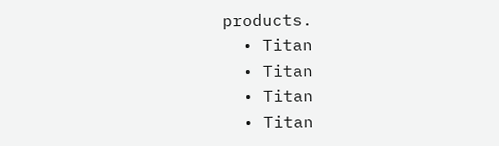products.
  • Titan
  • Titan
  • Titan
  • Titan